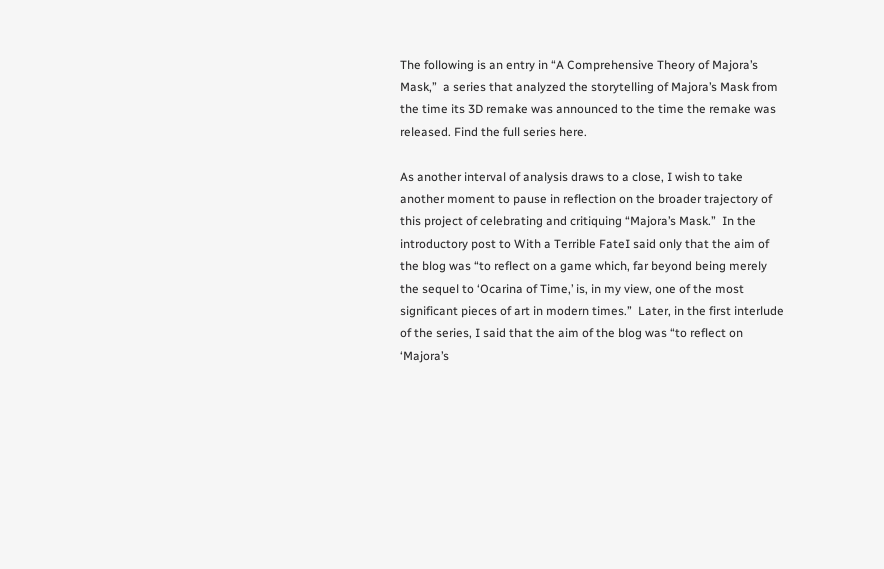The following is an entry in “A Comprehensive Theory of Majora’s Mask,”  a series that analyzed the storytelling of Majora’s Mask from the time its 3D remake was announced to the time the remake was released. Find the full series here.

As another interval of analysis draws to a close, I wish to take another moment to pause in reflection on the broader trajectory of this project of celebrating and critiquing “Majora’s Mask.”  In the introductory post to With a Terrible FateI said only that the aim of the blog was “to reflect on a game which, far beyond being merely the sequel to ‘Ocarina of Time,’ is, in my view, one of the most significant pieces of art in modern times.”  Later, in the first interlude of the series, I said that the aim of the blog was “to reflect on ‘Majora’s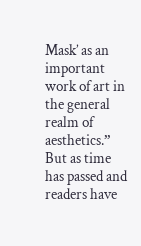Mask’ as an important work of art in the general realm of aesthetics.”  But as time has passed and readers have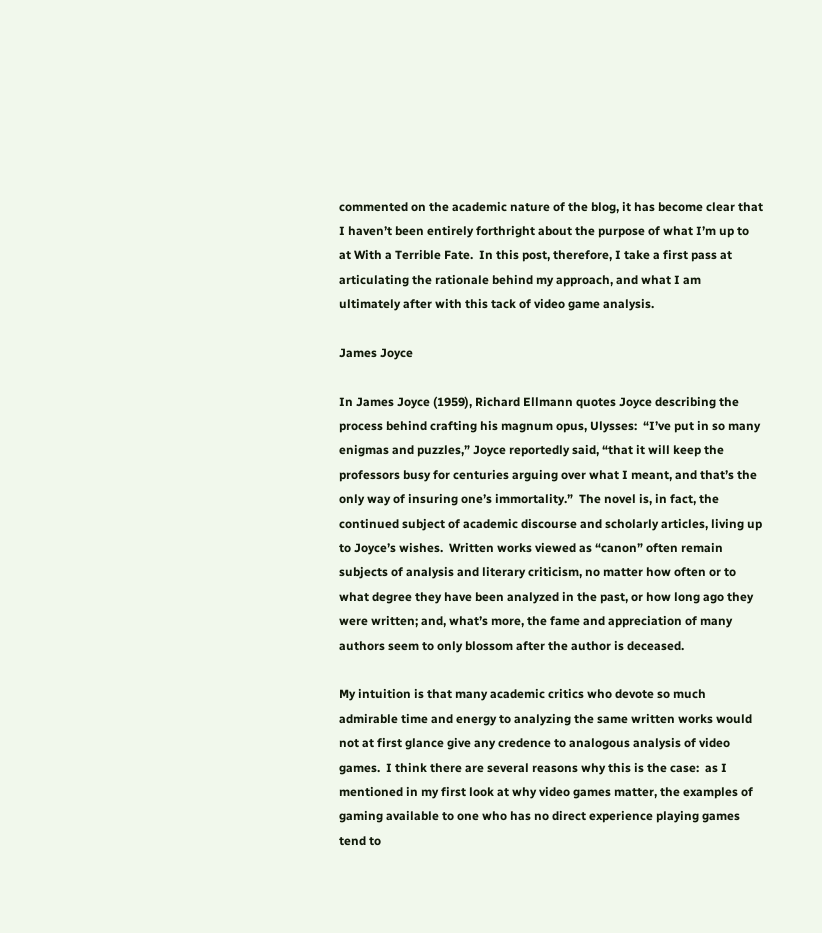commented on the academic nature of the blog, it has become clear that I haven’t been entirely forthright about the purpose of what I’m up to at With a Terrible Fate.  In this post, therefore, I take a first pass at articulating the rationale behind my approach, and what I am ultimately after with this tack of video game analysis.

James Joyce

In James Joyce (1959), Richard Ellmann quotes Joyce describing the process behind crafting his magnum opus, Ulysses:  “I’ve put in so many enigmas and puzzles,” Joyce reportedly said, “that it will keep the professors busy for centuries arguing over what I meant, and that’s the only way of insuring one’s immortality.”  The novel is, in fact, the continued subject of academic discourse and scholarly articles, living up to Joyce’s wishes.  Written works viewed as “canon” often remain subjects of analysis and literary criticism, no matter how often or to what degree they have been analyzed in the past, or how long ago they were written; and, what’s more, the fame and appreciation of many authors seem to only blossom after the author is deceased.

My intuition is that many academic critics who devote so much admirable time and energy to analyzing the same written works would not at first glance give any credence to analogous analysis of video games.  I think there are several reasons why this is the case:  as I mentioned in my first look at why video games matter, the examples of gaming available to one who has no direct experience playing games tend to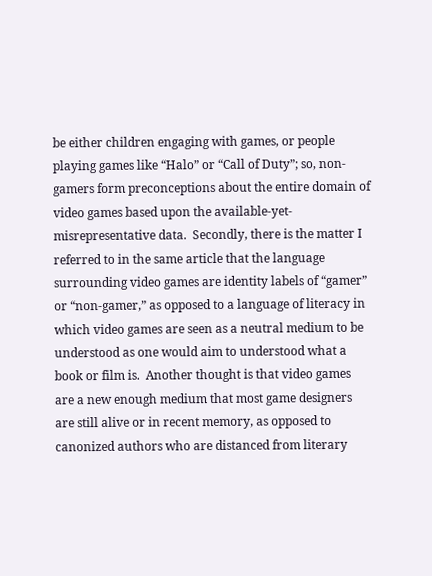be either children engaging with games, or people playing games like “Halo” or “Call of Duty”; so, non-gamers form preconceptions about the entire domain of video games based upon the available-yet-misrepresentative data.  Secondly, there is the matter I referred to in the same article that the language surrounding video games are identity labels of “gamer” or “non-gamer,” as opposed to a language of literacy in which video games are seen as a neutral medium to be understood as one would aim to understood what a book or film is.  Another thought is that video games are a new enough medium that most game designers are still alive or in recent memory, as opposed to canonized authors who are distanced from literary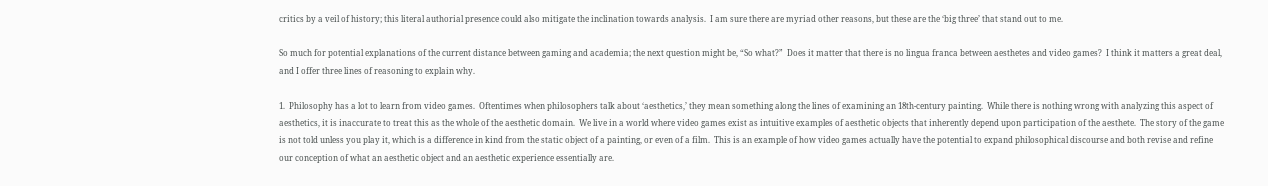critics by a veil of history; this literal authorial presence could also mitigate the inclination towards analysis.  I am sure there are myriad other reasons, but these are the ‘big three’ that stand out to me.

So much for potential explanations of the current distance between gaming and academia; the next question might be, “So what?”  Does it matter that there is no lingua franca between aesthetes and video games?  I think it matters a great deal, and I offer three lines of reasoning to explain why.

1.  Philosophy has a lot to learn from video games.  Oftentimes when philosophers talk about ‘aesthetics,’ they mean something along the lines of examining an 18th-century painting.  While there is nothing wrong with analyzing this aspect of aesthetics, it is inaccurate to treat this as the whole of the aesthetic domain.  We live in a world where video games exist as intuitive examples of aesthetic objects that inherently depend upon participation of the aesthete.  The story of the game is not told unless you play it, which is a difference in kind from the static object of a painting, or even of a film.  This is an example of how video games actually have the potential to expand philosophical discourse and both revise and refine our conception of what an aesthetic object and an aesthetic experience essentially are.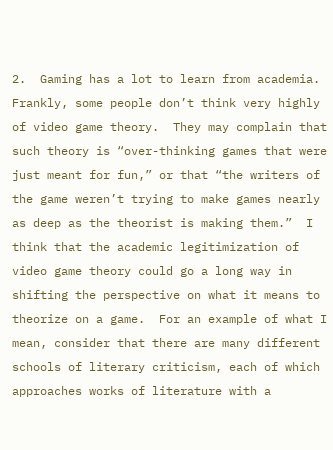2.  Gaming has a lot to learn from academia.  Frankly, some people don’t think very highly of video game theory.  They may complain that such theory is “over-thinking games that were just meant for fun,” or that “the writers of the game weren’t trying to make games nearly as deep as the theorist is making them.”  I think that the academic legitimization of video game theory could go a long way in shifting the perspective on what it means to theorize on a game.  For an example of what I mean, consider that there are many different schools of literary criticism, each of which approaches works of literature with a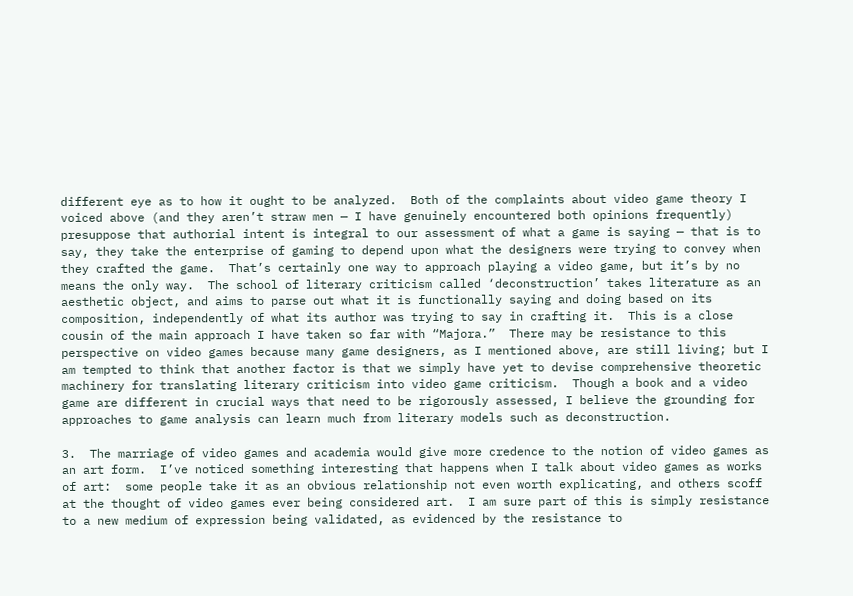different eye as to how it ought to be analyzed.  Both of the complaints about video game theory I voiced above (and they aren’t straw men — I have genuinely encountered both opinions frequently) presuppose that authorial intent is integral to our assessment of what a game is saying — that is to say, they take the enterprise of gaming to depend upon what the designers were trying to convey when they crafted the game.  That’s certainly one way to approach playing a video game, but it’s by no means the only way.  The school of literary criticism called ‘deconstruction’ takes literature as an aesthetic object, and aims to parse out what it is functionally saying and doing based on its composition, independently of what its author was trying to say in crafting it.  This is a close cousin of the main approach I have taken so far with “Majora.”  There may be resistance to this perspective on video games because many game designers, as I mentioned above, are still living; but I am tempted to think that another factor is that we simply have yet to devise comprehensive theoretic machinery for translating literary criticism into video game criticism.  Though a book and a video game are different in crucial ways that need to be rigorously assessed, I believe the grounding for approaches to game analysis can learn much from literary models such as deconstruction.

3.  The marriage of video games and academia would give more credence to the notion of video games as an art form.  I’ve noticed something interesting that happens when I talk about video games as works of art:  some people take it as an obvious relationship not even worth explicating, and others scoff at the thought of video games ever being considered art.  I am sure part of this is simply resistance to a new medium of expression being validated, as evidenced by the resistance to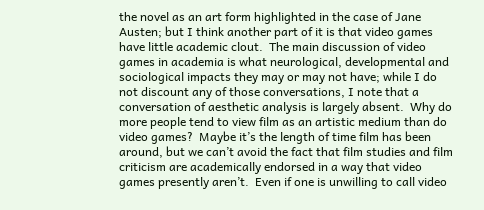the novel as an art form highlighted in the case of Jane Austen; but I think another part of it is that video games have little academic clout.  The main discussion of video games in academia is what neurological, developmental and sociological impacts they may or may not have; while I do not discount any of those conversations, I note that a conversation of aesthetic analysis is largely absent.  Why do more people tend to view film as an artistic medium than do video games?  Maybe it’s the length of time film has been around, but we can’t avoid the fact that film studies and film criticism are academically endorsed in a way that video games presently aren’t.  Even if one is unwilling to call video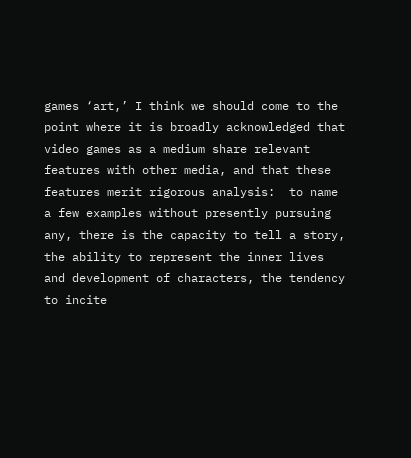games ‘art,’ I think we should come to the point where it is broadly acknowledged that video games as a medium share relevant features with other media, and that these features merit rigorous analysis:  to name a few examples without presently pursuing any, there is the capacity to tell a story, the ability to represent the inner lives and development of characters, the tendency to incite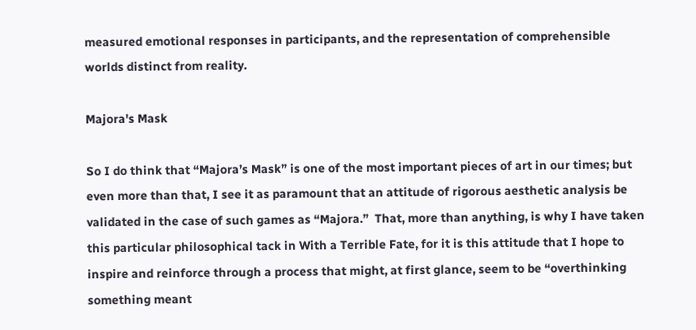measured emotional responses in participants, and the representation of comprehensible worlds distinct from reality.

Majora's Mask

So I do think that “Majora’s Mask” is one of the most important pieces of art in our times; but even more than that, I see it as paramount that an attitude of rigorous aesthetic analysis be validated in the case of such games as “Majora.”  That, more than anything, is why I have taken this particular philosophical tack in With a Terrible Fate, for it is this attitude that I hope to inspire and reinforce through a process that might, at first glance, seem to be “overthinking something meant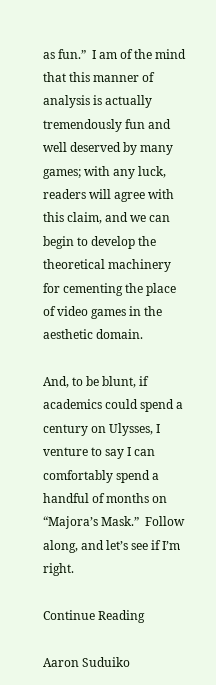as fun.”  I am of the mind that this manner of analysis is actually tremendously fun and well deserved by many games; with any luck, readers will agree with this claim, and we can begin to develop the theoretical machinery for cementing the place of video games in the aesthetic domain.

And, to be blunt, if academics could spend a century on Ulysses, I venture to say I can comfortably spend a handful of months on “Majora’s Mask.”  Follow along, and let’s see if I’m right.

Continue Reading

Aaron Suduiko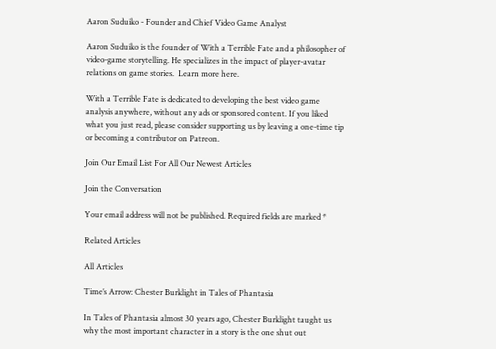Aaron Suduiko - Founder and Chief Video Game Analyst

Aaron Suduiko is the founder of With a Terrible Fate and a philosopher of video-game storytelling. He specializes in the impact of player-avatar relations on game stories.  Learn more here.

With a Terrible Fate is dedicated to developing the best video game analysis anywhere, without any ads or sponsored content. If you liked what you just read, please consider supporting us by leaving a one-time tip or becoming a contributor on Patreon.

Join Our Email List For All Our Newest Articles

Join the Conversation

Your email address will not be published. Required fields are marked *

Related Articles

All Articles

Time’s Arrow: Chester Burklight in Tales of Phantasia

In Tales of Phantasia almost 30 years ago, Chester Burklight taught us why the most important character in a story is the one shut out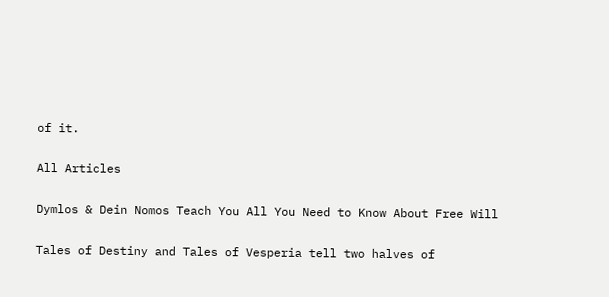of it.

All Articles

Dymlos & Dein Nomos Teach You All You Need to Know About Free Will

Tales of Destiny and Tales of Vesperia tell two halves of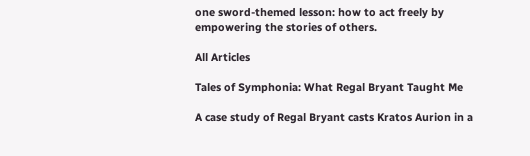one sword-themed lesson: how to act freely by empowering the stories of others.

All Articles

Tales of Symphonia: What Regal Bryant Taught Me

A case study of Regal Bryant casts Kratos Aurion in a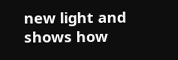new light and shows how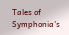Tales of Symphonia's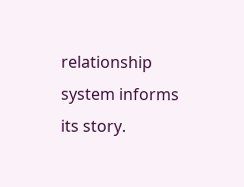relationship system informs its story.